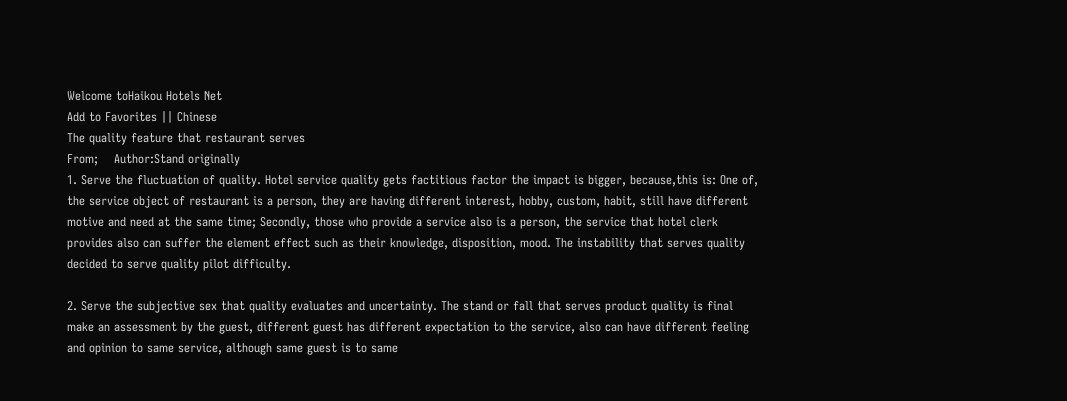Welcome toHaikou Hotels Net
Add to Favorites || Chinese
The quality feature that restaurant serves
From;    Author:Stand originally
1. Serve the fluctuation of quality. Hotel service quality gets factitious factor the impact is bigger, because,this is: One of, the service object of restaurant is a person, they are having different interest, hobby, custom, habit, still have different motive and need at the same time; Secondly, those who provide a service also is a person, the service that hotel clerk provides also can suffer the element effect such as their knowledge, disposition, mood. The instability that serves quality decided to serve quality pilot difficulty.

2. Serve the subjective sex that quality evaluates and uncertainty. The stand or fall that serves product quality is final make an assessment by the guest, different guest has different expectation to the service, also can have different feeling and opinion to same service, although same guest is to same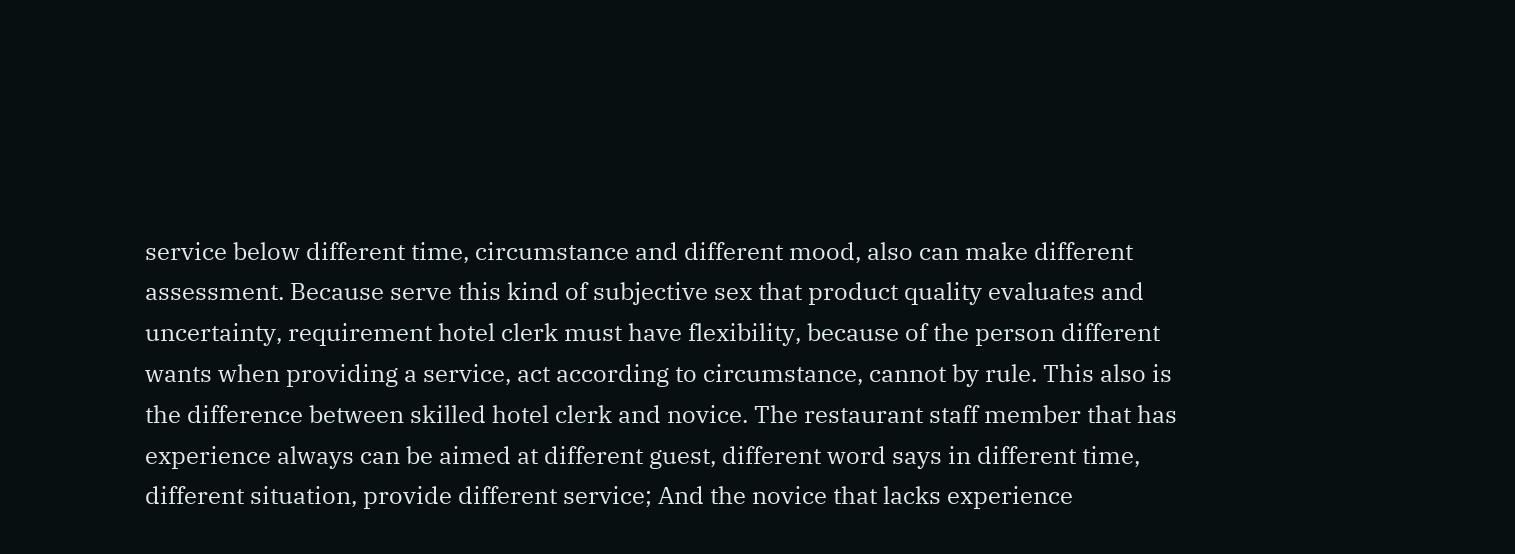service below different time, circumstance and different mood, also can make different assessment. Because serve this kind of subjective sex that product quality evaluates and uncertainty, requirement hotel clerk must have flexibility, because of the person different wants when providing a service, act according to circumstance, cannot by rule. This also is the difference between skilled hotel clerk and novice. The restaurant staff member that has experience always can be aimed at different guest, different word says in different time, different situation, provide different service; And the novice that lacks experience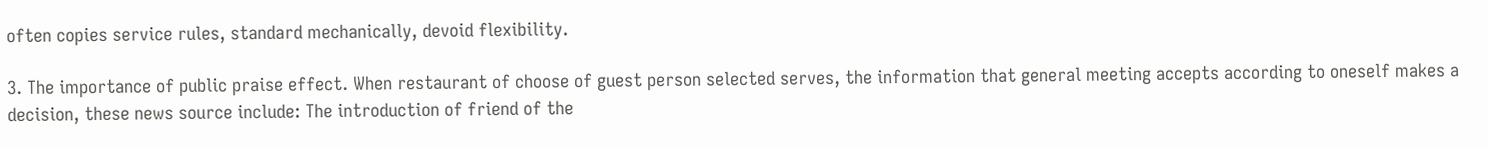often copies service rules, standard mechanically, devoid flexibility.

3. The importance of public praise effect. When restaurant of choose of guest person selected serves, the information that general meeting accepts according to oneself makes a decision, these news source include: The introduction of friend of the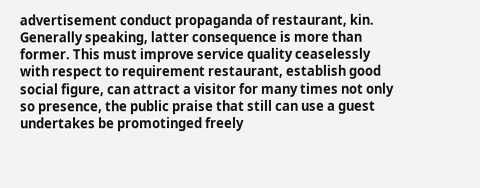advertisement conduct propaganda of restaurant, kin. Generally speaking, latter consequence is more than former. This must improve service quality ceaselessly with respect to requirement restaurant, establish good social figure, can attract a visitor for many times not only so presence, the public praise that still can use a guest undertakes be promotinged freely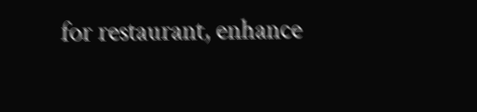for restaurant, enhance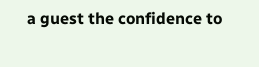a guest the confidence to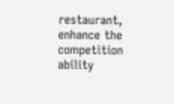restaurant, enhance the competition ability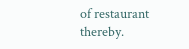of restaurant thereby.